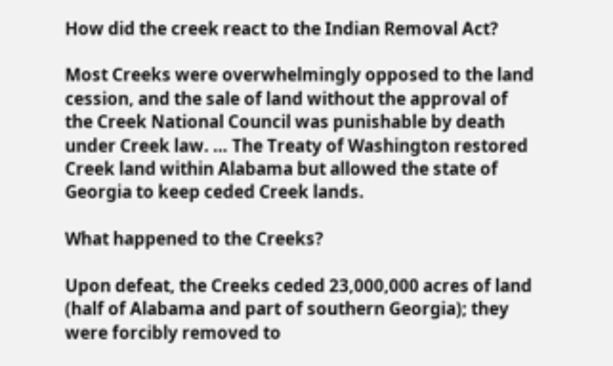How did the creek react to the Indian Removal Act?

Most Creeks were overwhelmingly opposed to the land cession, and the sale of land without the approval of the Creek National Council was punishable by death under Creek law. … The Treaty of Washington restored Creek land within Alabama but allowed the state of Georgia to keep ceded Creek lands.

What happened to the Creeks?

Upon defeat, the Creeks ceded 23,000,000 acres of land (half of Alabama and part of southern Georgia); they were forcibly removed to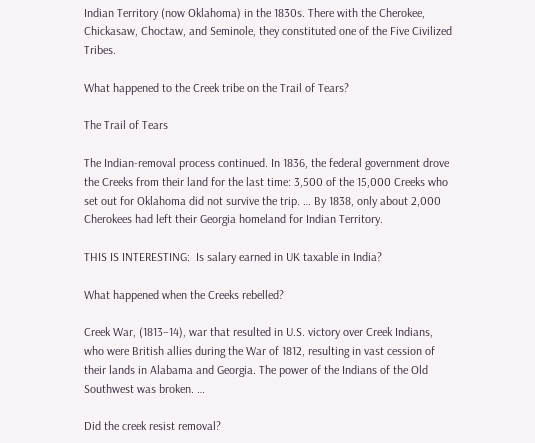Indian Territory (now Oklahoma) in the 1830s. There with the Cherokee, Chickasaw, Choctaw, and Seminole, they constituted one of the Five Civilized Tribes.

What happened to the Creek tribe on the Trail of Tears?

The Trail of Tears

The Indian-removal process continued. In 1836, the federal government drove the Creeks from their land for the last time: 3,500 of the 15,000 Creeks who set out for Oklahoma did not survive the trip. … By 1838, only about 2,000 Cherokees had left their Georgia homeland for Indian Territory.

THIS IS INTERESTING:  Is salary earned in UK taxable in India?

What happened when the Creeks rebelled?

Creek War, (1813–14), war that resulted in U.S. victory over Creek Indians, who were British allies during the War of 1812, resulting in vast cession of their lands in Alabama and Georgia. The power of the Indians of the Old Southwest was broken. …

Did the creek resist removal?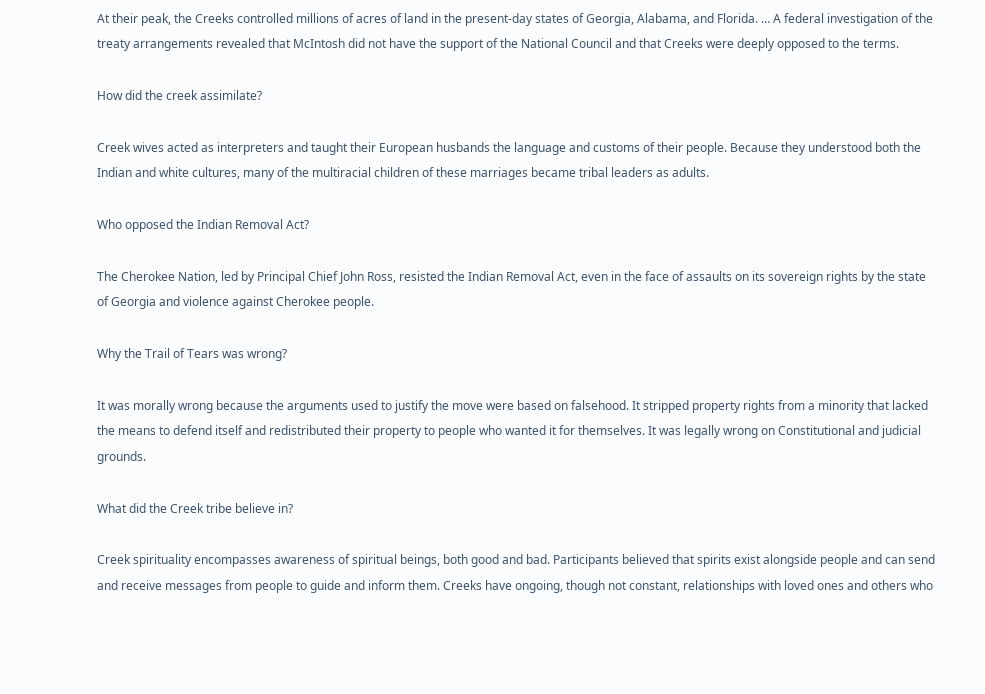At their peak, the Creeks controlled millions of acres of land in the present-day states of Georgia, Alabama, and Florida. … A federal investigation of the treaty arrangements revealed that McIntosh did not have the support of the National Council and that Creeks were deeply opposed to the terms.

How did the creek assimilate?

Creek wives acted as interpreters and taught their European husbands the language and customs of their people. Because they understood both the Indian and white cultures, many of the multiracial children of these marriages became tribal leaders as adults.

Who opposed the Indian Removal Act?

The Cherokee Nation, led by Principal Chief John Ross, resisted the Indian Removal Act, even in the face of assaults on its sovereign rights by the state of Georgia and violence against Cherokee people.

Why the Trail of Tears was wrong?

It was morally wrong because the arguments used to justify the move were based on falsehood. It stripped property rights from a minority that lacked the means to defend itself and redistributed their property to people who wanted it for themselves. It was legally wrong on Constitutional and judicial grounds.

What did the Creek tribe believe in?

Creek spirituality encompasses awareness of spiritual beings, both good and bad. Participants believed that spirits exist alongside people and can send and receive messages from people to guide and inform them. Creeks have ongoing, though not constant, relationships with loved ones and others who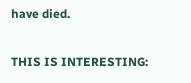have died.

THIS IS INTERESTING: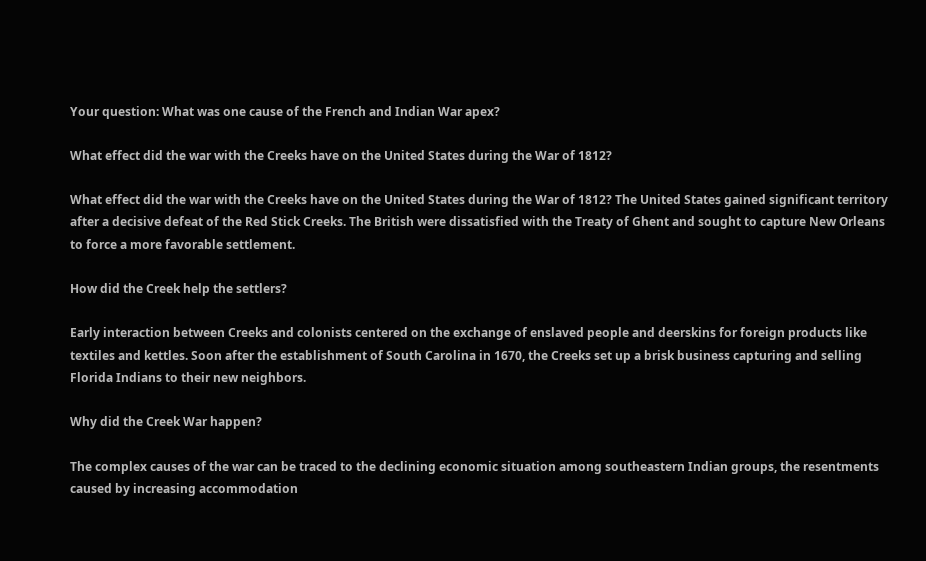Your question: What was one cause of the French and Indian War apex?

What effect did the war with the Creeks have on the United States during the War of 1812?

What effect did the war with the Creeks have on the United States during the War of 1812? The United States gained significant territory after a decisive defeat of the Red Stick Creeks. The British were dissatisfied with the Treaty of Ghent and sought to capture New Orleans to force a more favorable settlement.

How did the Creek help the settlers?

Early interaction between Creeks and colonists centered on the exchange of enslaved people and deerskins for foreign products like textiles and kettles. Soon after the establishment of South Carolina in 1670, the Creeks set up a brisk business capturing and selling Florida Indians to their new neighbors.

Why did the Creek War happen?

The complex causes of the war can be traced to the declining economic situation among southeastern Indian groups, the resentments caused by increasing accommodation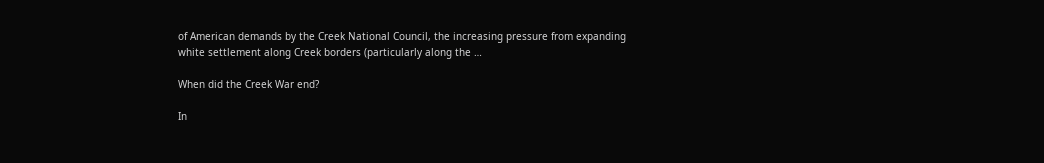of American demands by the Creek National Council, the increasing pressure from expanding white settlement along Creek borders (particularly along the …

When did the Creek War end?

In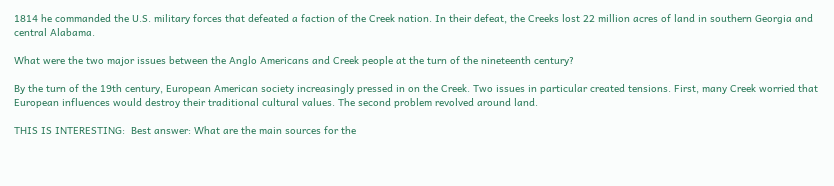1814 he commanded the U.S. military forces that defeated a faction of the Creek nation. In their defeat, the Creeks lost 22 million acres of land in southern Georgia and central Alabama.

What were the two major issues between the Anglo Americans and Creek people at the turn of the nineteenth century?

By the turn of the 19th century, European American society increasingly pressed in on the Creek. Two issues in particular created tensions. First, many Creek worried that European influences would destroy their traditional cultural values. The second problem revolved around land.

THIS IS INTERESTING:  Best answer: What are the main sources for the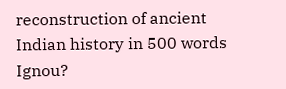reconstruction of ancient Indian history in 500 words Ignou?